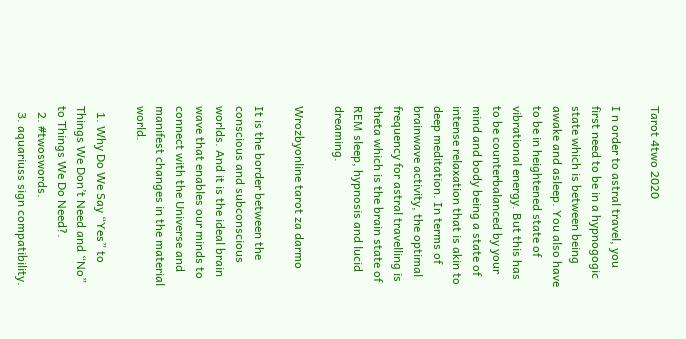Tarot 4two 2020

I n order to astral travel, you first need to be in a hypnogogic state which is between being awake and asleep. You also have to be in heightened state of vibrational energy. But this has to be counterbalanced by your mind and body being a state of intense relaxation that is akin to deep meditation. In terms of brainwave activity, the optimal frequency for astral travelling is theta which is the brain state of REM sleep, hypnosis and lucid dreaming.

Wrozbyonline tarot za darmo

It is the border between the conscious and subconscious worlds. And it is the ideal brain wave that enables our minds to connect with the Universe and manifest changes in the material world.

  1. Why Do We Say “Yes” to Things We Don’t Need and “No” to Things We Do Need?.
  2. #twoswords.
  3. aquariuss sign compatibility.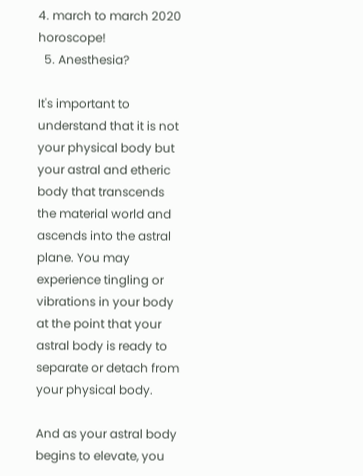4. march to march 2020 horoscope!
  5. Anesthesia?

It's important to understand that it is not your physical body but your astral and etheric body that transcends the material world and ascends into the astral plane. You may experience tingling or vibrations in your body at the point that your astral body is ready to separate or detach from your physical body.

And as your astral body begins to elevate, you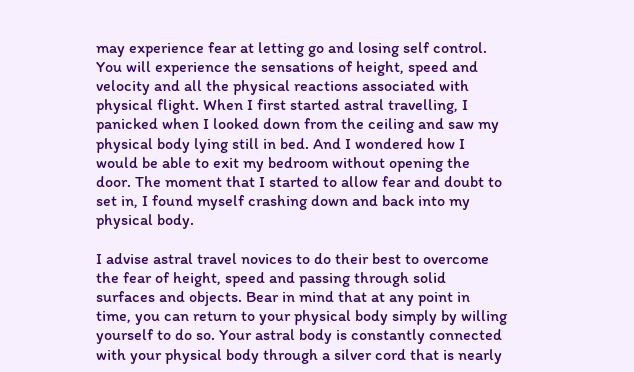may experience fear at letting go and losing self control. You will experience the sensations of height, speed and velocity and all the physical reactions associated with physical flight. When I first started astral travelling, I panicked when I looked down from the ceiling and saw my physical body lying still in bed. And I wondered how I would be able to exit my bedroom without opening the door. The moment that I started to allow fear and doubt to set in, I found myself crashing down and back into my physical body.

I advise astral travel novices to do their best to overcome the fear of height, speed and passing through solid surfaces and objects. Bear in mind that at any point in time, you can return to your physical body simply by willing yourself to do so. Your astral body is constantly connected with your physical body through a silver cord that is nearly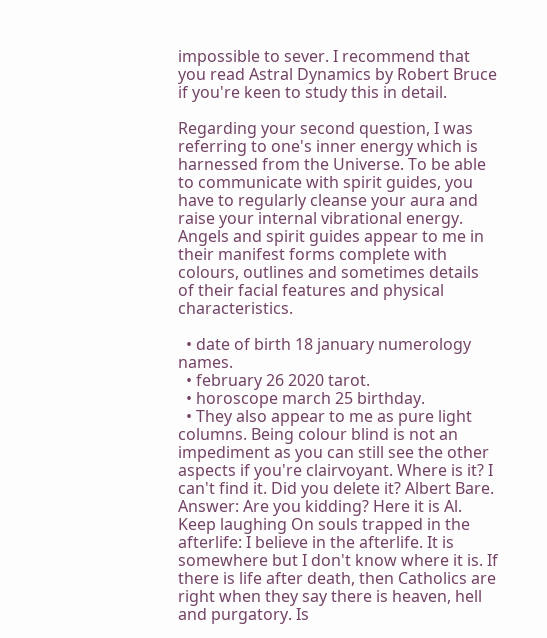impossible to sever. I recommend that you read Astral Dynamics by Robert Bruce if you're keen to study this in detail.

Regarding your second question, I was referring to one's inner energy which is harnessed from the Universe. To be able to communicate with spirit guides, you have to regularly cleanse your aura and raise your internal vibrational energy. Angels and spirit guides appear to me in their manifest forms complete with colours, outlines and sometimes details of their facial features and physical characteristics.

  • date of birth 18 january numerology names.
  • february 26 2020 tarot.
  • horoscope march 25 birthday.
  • They also appear to me as pure light columns. Being colour blind is not an impediment as you can still see the other aspects if you're clairvoyant. Where is it? I can't find it. Did you delete it? Albert Bare. Answer: Are you kidding? Here it is Al. Keep laughing On souls trapped in the afterlife: I believe in the afterlife. It is somewhere but I don't know where it is. If there is life after death, then Catholics are right when they say there is heaven, hell and purgatory. Is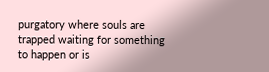purgatory where souls are trapped waiting for something to happen or is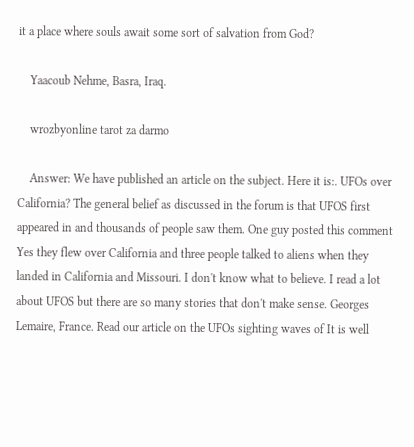it a place where souls await some sort of salvation from God?

    Yaacoub Nehme, Basra, Iraq.

    wrozbyonline tarot za darmo

    Answer: We have published an article on the subject. Here it is:. UFOs over California? The general belief as discussed in the forum is that UFOS first appeared in and thousands of people saw them. One guy posted this comment Yes they flew over California and three people talked to aliens when they landed in California and Missouri. I don't know what to believe. I read a lot about UFOS but there are so many stories that don't make sense. Georges Lemaire, France. Read our article on the UFOs sighting waves of It is well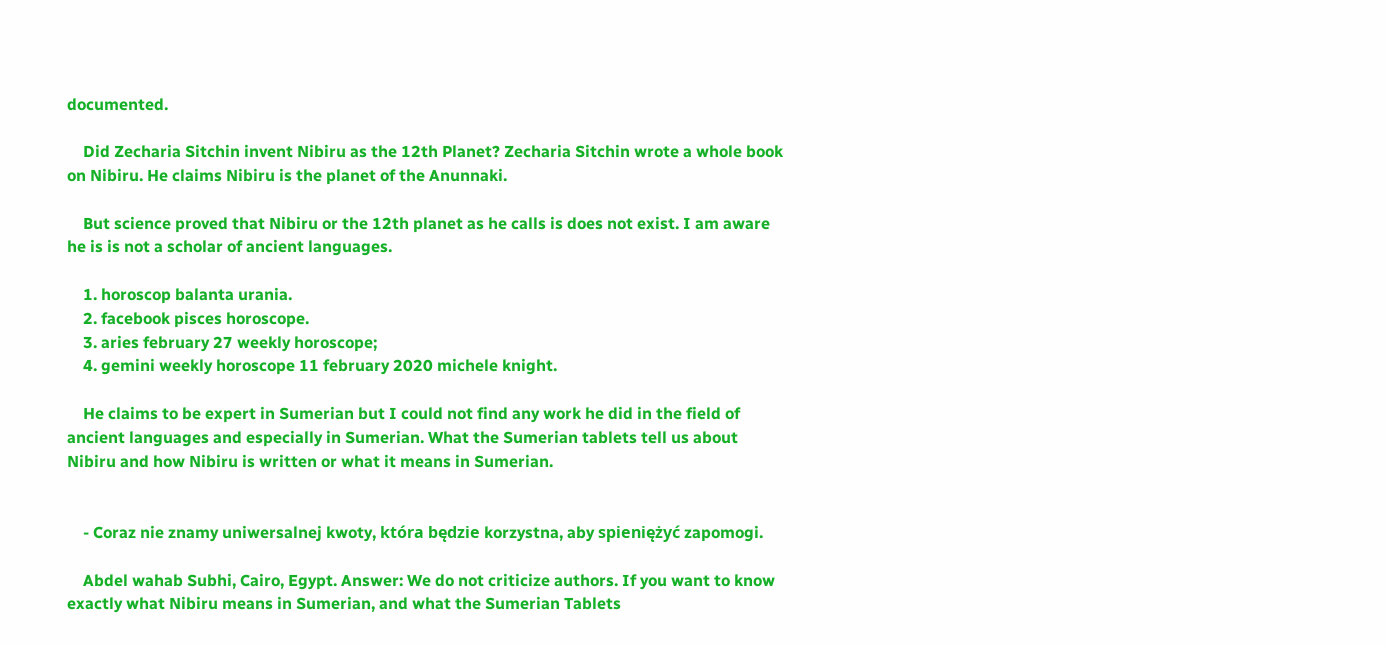documented.

    Did Zecharia Sitchin invent Nibiru as the 12th Planet? Zecharia Sitchin wrote a whole book on Nibiru. He claims Nibiru is the planet of the Anunnaki.

    But science proved that Nibiru or the 12th planet as he calls is does not exist. I am aware he is is not a scholar of ancient languages.

    1. horoscop balanta urania.
    2. facebook pisces horoscope.
    3. aries february 27 weekly horoscope;
    4. gemini weekly horoscope 11 february 2020 michele knight.

    He claims to be expert in Sumerian but I could not find any work he did in the field of ancient languages and especially in Sumerian. What the Sumerian tablets tell us about Nibiru and how Nibiru is written or what it means in Sumerian.


    - Coraz nie znamy uniwersalnej kwoty, która będzie korzystna, aby spieniężyć zapomogi.

    Abdel wahab Subhi, Cairo, Egypt. Answer: We do not criticize authors. If you want to know exactly what Nibiru means in Sumerian, and what the Sumerian Tablets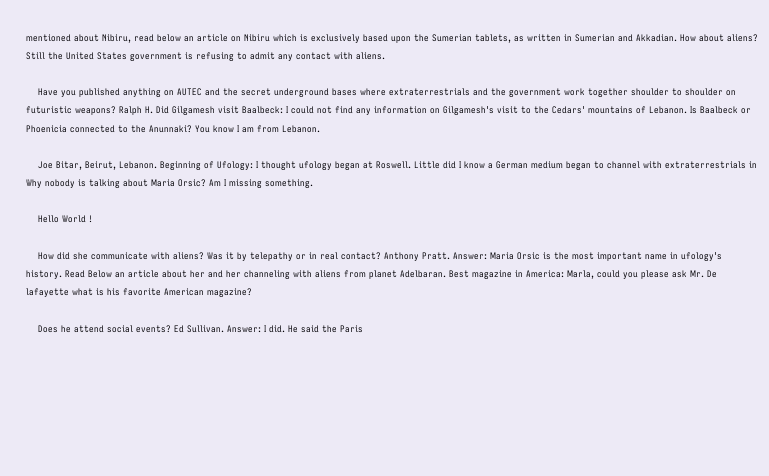mentioned about Nibiru, read below an article on Nibiru which is exclusively based upon the Sumerian tablets, as written in Sumerian and Akkadian. How about aliens? Still the United States government is refusing to admit any contact with aliens.

    Have you published anything on AUTEC and the secret underground bases where extraterrestrials and the government work together shoulder to shoulder on futuristic weapons? Ralph H. Did Gilgamesh visit Baalbeck: I could not find any information on Gilgamesh's visit to the Cedars' mountains of Lebanon. Is Baalbeck or Phoenicia connected to the Anunnaki? You know I am from Lebanon.

    Joe Bitar, Beirut, Lebanon. Beginning of Ufology: I thought ufology began at Roswell. Little did I know a German medium began to channel with extraterrestrials in Why nobody is talking about Maria Orsic? Am I missing something.

    Hello World !

    How did she communicate with aliens? Was it by telepathy or in real contact? Anthony Pratt. Answer: Maria Orsic is the most important name in ufology's history. Read Below an article about her and her channeling with aliens from planet Adelbaran. Best magazine in America: Marla, could you please ask Mr. De lafayette what is his favorite American magazine?

    Does he attend social events? Ed Sullivan. Answer: I did. He said the Paris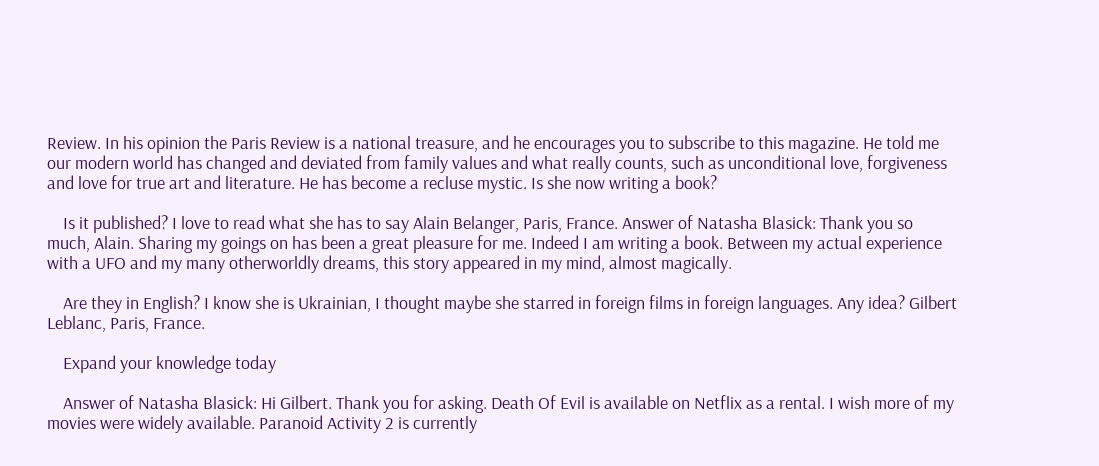Review. In his opinion the Paris Review is a national treasure, and he encourages you to subscribe to this magazine. He told me our modern world has changed and deviated from family values and what really counts, such as unconditional love, forgiveness and love for true art and literature. He has become a recluse mystic. Is she now writing a book?

    Is it published? I love to read what she has to say Alain Belanger, Paris, France. Answer of Natasha Blasick: Thank you so much, Alain. Sharing my goings on has been a great pleasure for me. Indeed I am writing a book. Between my actual experience with a UFO and my many otherworldly dreams, this story appeared in my mind, almost magically.

    Are they in English? I know she is Ukrainian, I thought maybe she starred in foreign films in foreign languages. Any idea? Gilbert Leblanc, Paris, France.

    Expand your knowledge today

    Answer of Natasha Blasick: Hi Gilbert. Thank you for asking. Death Of Evil is available on Netflix as a rental. I wish more of my movies were widely available. Paranoid Activity 2 is currently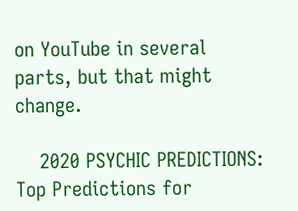on YouTube in several parts, but that might change.

    2020 PSYCHIC PREDICTIONS: Top Predictions for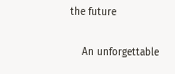the future

    An unforgettable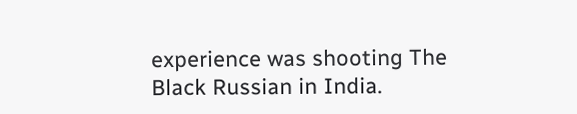experience was shooting The Black Russian in India.